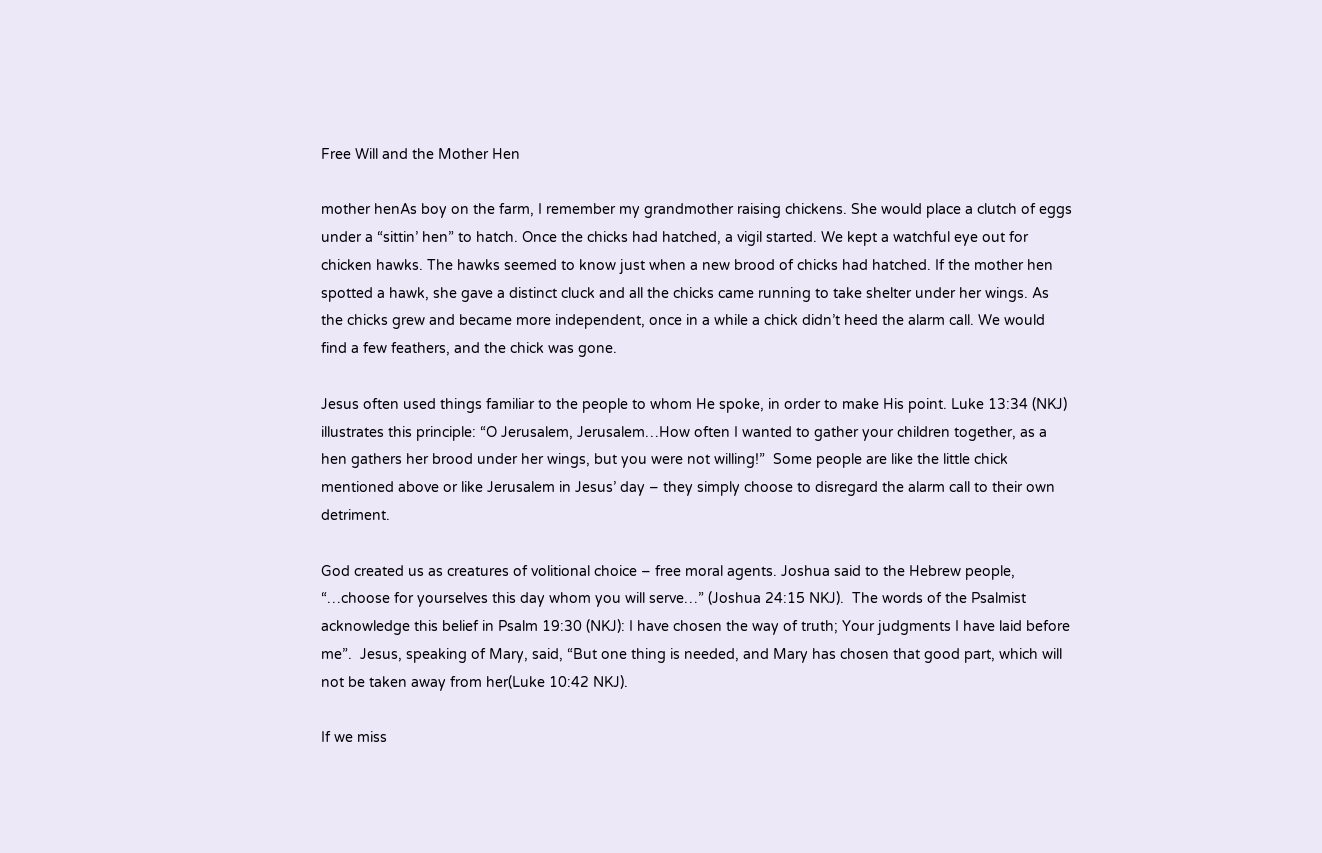Free Will and the Mother Hen

mother henAs boy on the farm, I remember my grandmother raising chickens. She would place a clutch of eggs under a “sittin’ hen” to hatch. Once the chicks had hatched, a vigil started. We kept a watchful eye out for chicken hawks. The hawks seemed to know just when a new brood of chicks had hatched. If the mother hen spotted a hawk, she gave a distinct cluck and all the chicks came running to take shelter under her wings. As the chicks grew and became more independent, once in a while a chick didn’t heed the alarm call. We would find a few feathers, and the chick was gone.

Jesus often used things familiar to the people to whom He spoke, in order to make His point. Luke 13:34 (NKJ) illustrates this principle: “O Jerusalem, Jerusalem…How often I wanted to gather your children together, as a hen gathers her brood under her wings, but you were not willing!”  Some people are like the little chick mentioned above or like Jerusalem in Jesus’ day – they simply choose to disregard the alarm call to their own detriment.

God created us as creatures of volitional choice – free moral agents. Joshua said to the Hebrew people, “…choose for yourselves this day whom you will serve…” (Joshua 24:15 NKJ).  The words of the Psalmist acknowledge this belief in Psalm 19:30 (NKJ): I have chosen the way of truth; Your judgments I have laid before me”.  Jesus, speaking of Mary, said, “But one thing is needed, and Mary has chosen that good part, which will not be taken away from her(Luke 10:42 NKJ).

If we miss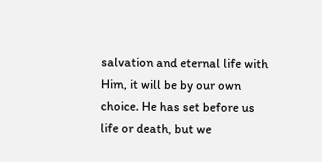salvation and eternal life with Him, it will be by our own choice. He has set before us life or death, but we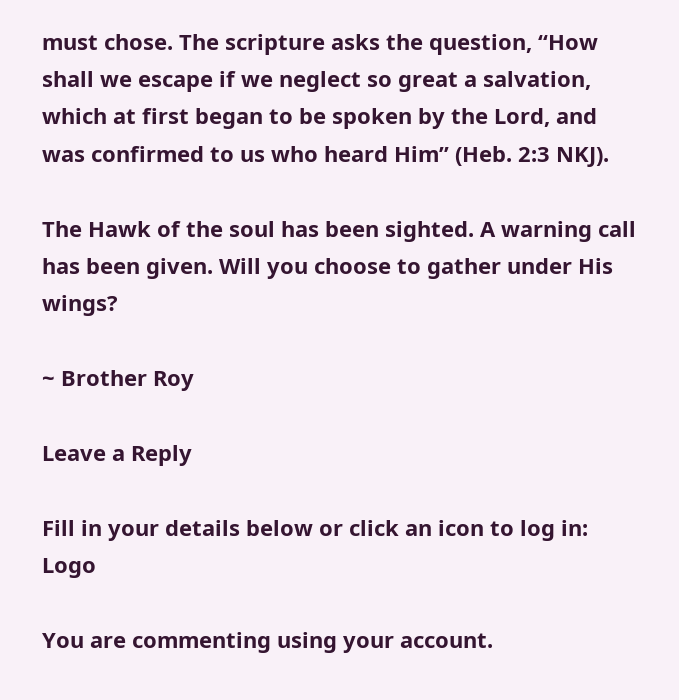must chose. The scripture asks the question, “How shall we escape if we neglect so great a salvation, which at first began to be spoken by the Lord, and was confirmed to us who heard Him” (Heb. 2:3 NKJ).

The Hawk of the soul has been sighted. A warning call has been given. Will you choose to gather under His wings?

~ Brother Roy

Leave a Reply

Fill in your details below or click an icon to log in: Logo

You are commenting using your account.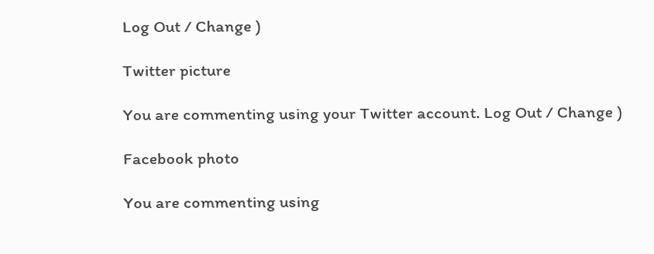Log Out / Change )

Twitter picture

You are commenting using your Twitter account. Log Out / Change )

Facebook photo

You are commenting using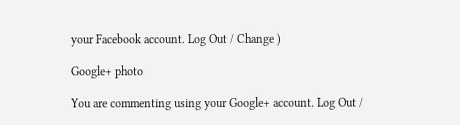your Facebook account. Log Out / Change )

Google+ photo

You are commenting using your Google+ account. Log Out /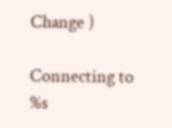Change )

Connecting to %s